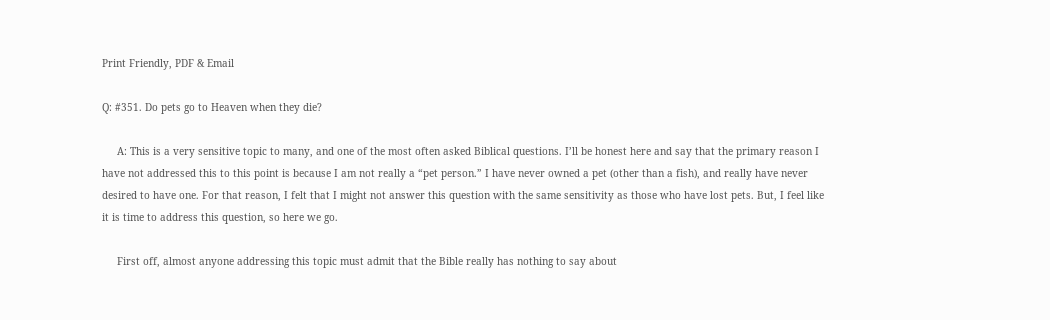Print Friendly, PDF & Email

Q: #351. Do pets go to Heaven when they die?

     A: This is a very sensitive topic to many, and one of the most often asked Biblical questions. I’ll be honest here and say that the primary reason I have not addressed this to this point is because I am not really a “pet person.” I have never owned a pet (other than a fish), and really have never desired to have one. For that reason, I felt that I might not answer this question with the same sensitivity as those who have lost pets. But, I feel like it is time to address this question, so here we go.

     First off, almost anyone addressing this topic must admit that the Bible really has nothing to say about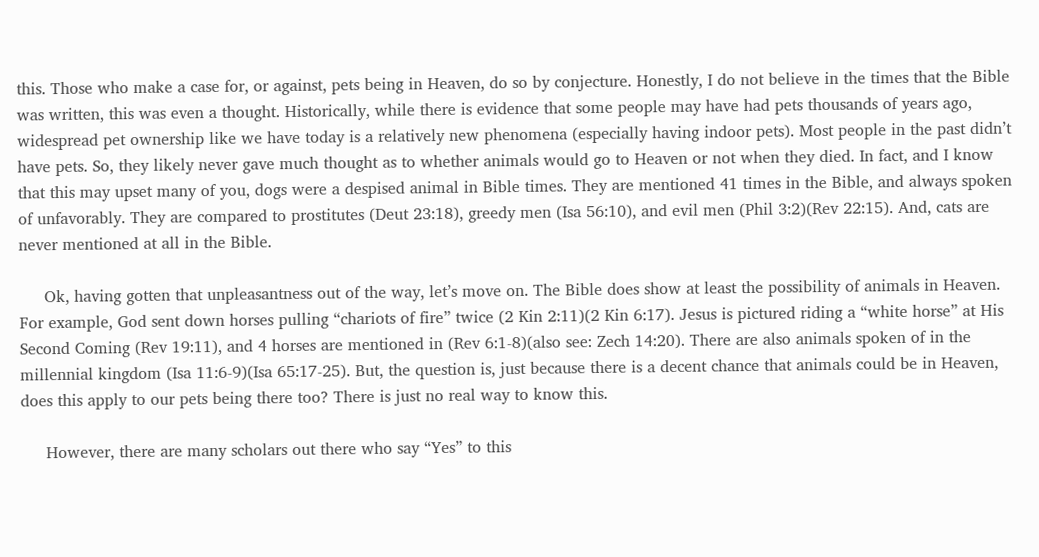this. Those who make a case for, or against, pets being in Heaven, do so by conjecture. Honestly, I do not believe in the times that the Bible was written, this was even a thought. Historically, while there is evidence that some people may have had pets thousands of years ago, widespread pet ownership like we have today is a relatively new phenomena (especially having indoor pets). Most people in the past didn’t have pets. So, they likely never gave much thought as to whether animals would go to Heaven or not when they died. In fact, and I know that this may upset many of you, dogs were a despised animal in Bible times. They are mentioned 41 times in the Bible, and always spoken of unfavorably. They are compared to prostitutes (Deut 23:18), greedy men (Isa 56:10), and evil men (Phil 3:2)(Rev 22:15). And, cats are never mentioned at all in the Bible.

     Ok, having gotten that unpleasantness out of the way, let’s move on. The Bible does show at least the possibility of animals in Heaven. For example, God sent down horses pulling “chariots of fire” twice (2 Kin 2:11)(2 Kin 6:17). Jesus is pictured riding a “white horse” at His Second Coming (Rev 19:11), and 4 horses are mentioned in (Rev 6:1-8)(also see: Zech 14:20). There are also animals spoken of in the millennial kingdom (Isa 11:6-9)(Isa 65:17-25). But, the question is, just because there is a decent chance that animals could be in Heaven, does this apply to our pets being there too? There is just no real way to know this.

     However, there are many scholars out there who say “Yes” to this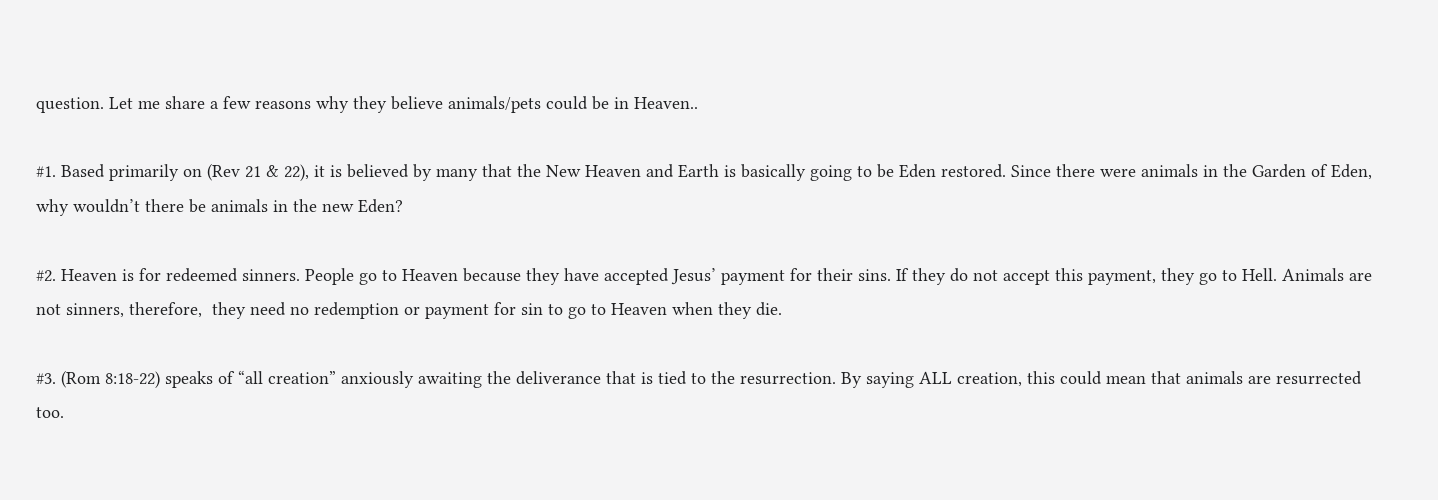question. Let me share a few reasons why they believe animals/pets could be in Heaven..

#1. Based primarily on (Rev 21 & 22), it is believed by many that the New Heaven and Earth is basically going to be Eden restored. Since there were animals in the Garden of Eden, why wouldn’t there be animals in the new Eden?

#2. Heaven is for redeemed sinners. People go to Heaven because they have accepted Jesus’ payment for their sins. If they do not accept this payment, they go to Hell. Animals are not sinners, therefore,  they need no redemption or payment for sin to go to Heaven when they die.

#3. (Rom 8:18-22) speaks of “all creation” anxiously awaiting the deliverance that is tied to the resurrection. By saying ALL creation, this could mean that animals are resurrected too.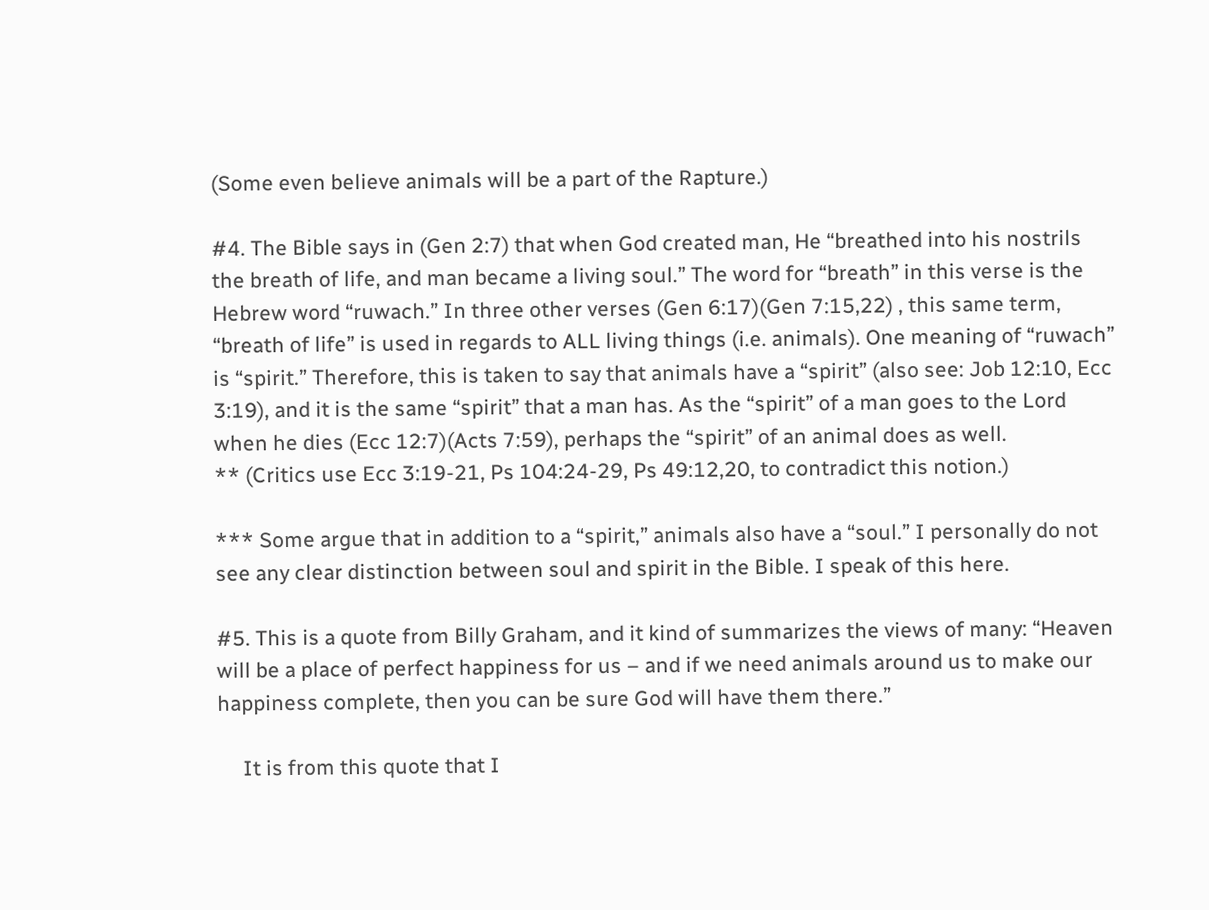(Some even believe animals will be a part of the Rapture.)

#4. The Bible says in (Gen 2:7) that when God created man, He “breathed into his nostrils the breath of life, and man became a living soul.” The word for “breath” in this verse is the Hebrew word “ruwach.” In three other verses (Gen 6:17)(Gen 7:15,22) , this same term, “breath of life” is used in regards to ALL living things (i.e. animals). One meaning of “ruwach” is “spirit.” Therefore, this is taken to say that animals have a “spirit” (also see: Job 12:10, Ecc 3:19), and it is the same “spirit” that a man has. As the “spirit” of a man goes to the Lord when he dies (Ecc 12:7)(Acts 7:59), perhaps the “spirit” of an animal does as well.
** (Critics use Ecc 3:19-21, Ps 104:24-29, Ps 49:12,20, to contradict this notion.)

*** Some argue that in addition to a “spirit,” animals also have a “soul.” I personally do not see any clear distinction between soul and spirit in the Bible. I speak of this here.

#5. This is a quote from Billy Graham, and it kind of summarizes the views of many: “Heaven will be a place of perfect happiness for us – and if we need animals around us to make our happiness complete, then you can be sure God will have them there.”

     It is from this quote that I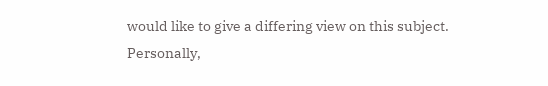would like to give a differing view on this subject. Personally,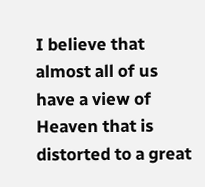I believe that almost all of us have a view of Heaven that is distorted to a great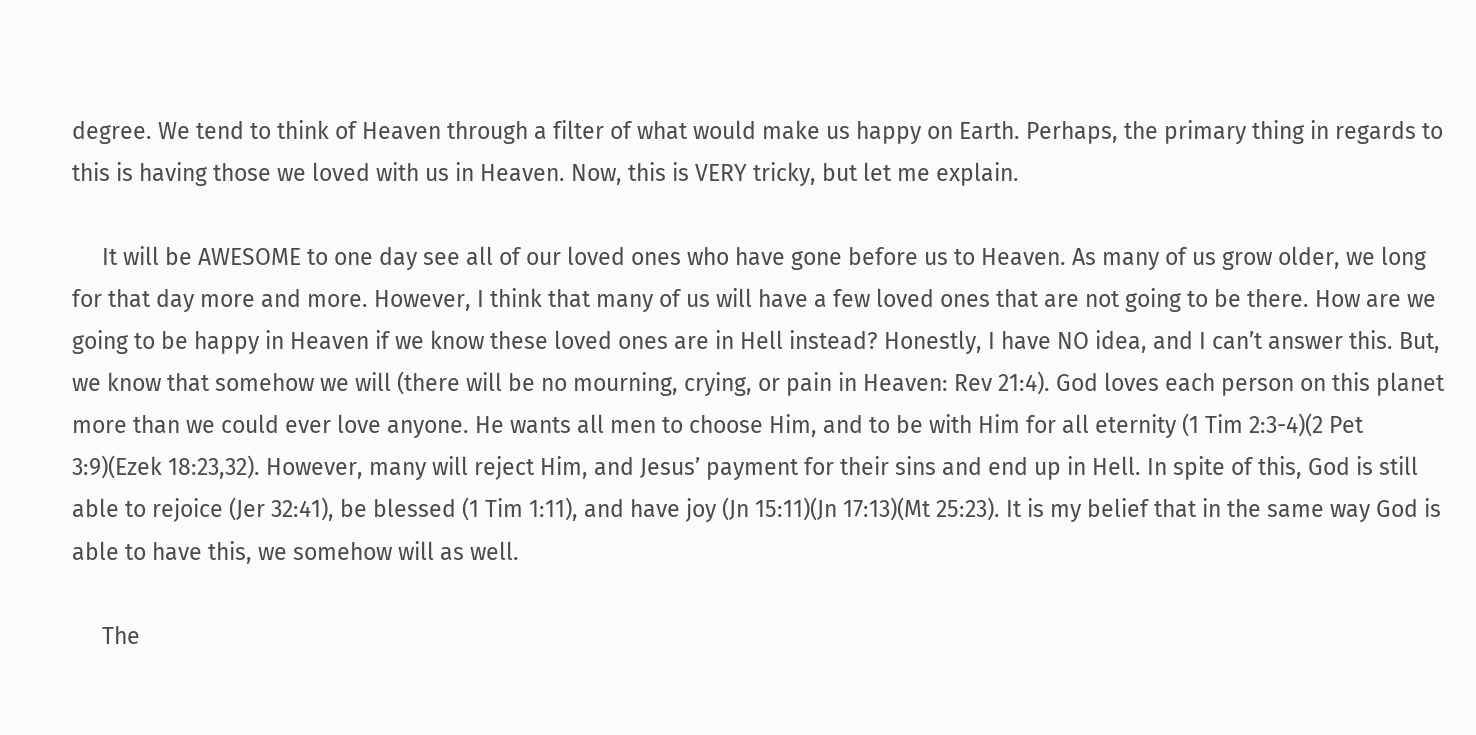degree. We tend to think of Heaven through a filter of what would make us happy on Earth. Perhaps, the primary thing in regards to this is having those we loved with us in Heaven. Now, this is VERY tricky, but let me explain.

     It will be AWESOME to one day see all of our loved ones who have gone before us to Heaven. As many of us grow older, we long for that day more and more. However, I think that many of us will have a few loved ones that are not going to be there. How are we going to be happy in Heaven if we know these loved ones are in Hell instead? Honestly, I have NO idea, and I can’t answer this. But, we know that somehow we will (there will be no mourning, crying, or pain in Heaven: Rev 21:4). God loves each person on this planet more than we could ever love anyone. He wants all men to choose Him, and to be with Him for all eternity (1 Tim 2:3-4)(2 Pet 3:9)(Ezek 18:23,32). However, many will reject Him, and Jesus’ payment for their sins and end up in Hell. In spite of this, God is still able to rejoice (Jer 32:41), be blessed (1 Tim 1:11), and have joy (Jn 15:11)(Jn 17:13)(Mt 25:23). It is my belief that in the same way God is able to have this, we somehow will as well.

     The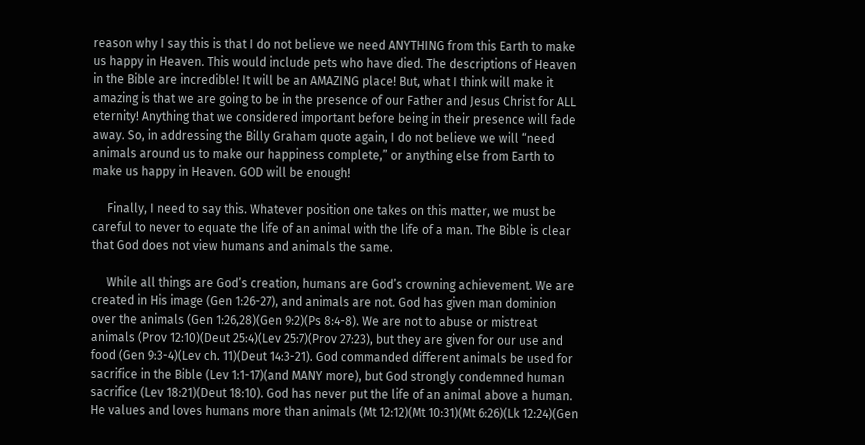reason why I say this is that I do not believe we need ANYTHING from this Earth to make us happy in Heaven. This would include pets who have died. The descriptions of Heaven in the Bible are incredible! It will be an AMAZING place! But, what I think will make it amazing is that we are going to be in the presence of our Father and Jesus Christ for ALL eternity! Anything that we considered important before being in their presence will fade away. So, in addressing the Billy Graham quote again, I do not believe we will “need animals around us to make our happiness complete,” or anything else from Earth to make us happy in Heaven. GOD will be enough!

     Finally, I need to say this. Whatever position one takes on this matter, we must be careful to never to equate the life of an animal with the life of a man. The Bible is clear that God does not view humans and animals the same.

     While all things are God’s creation, humans are God’s crowning achievement. We are created in His image (Gen 1:26-27), and animals are not. God has given man dominion over the animals (Gen 1:26,28)(Gen 9:2)(Ps 8:4-8). We are not to abuse or mistreat animals (Prov 12:10)(Deut 25:4)(Lev 25:7)(Prov 27:23), but they are given for our use and food (Gen 9:3-4)(Lev ch. 11)(Deut 14:3-21). God commanded different animals be used for sacrifice in the Bible (Lev 1:1-17)(and MANY more), but God strongly condemned human sacrifice (Lev 18:21)(Deut 18:10). God has never put the life of an animal above a human. He values and loves humans more than animals (Mt 12:12)(Mt 10:31)(Mt 6:26)(Lk 12:24)(Gen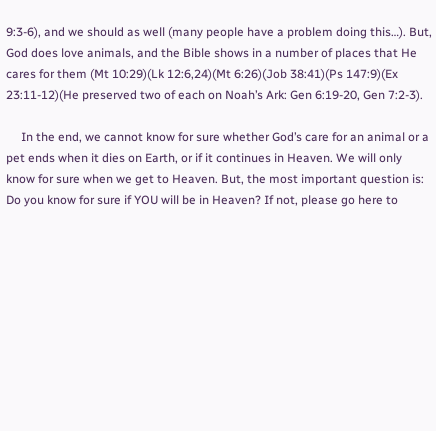9:3-6), and we should as well (many people have a problem doing this…). But, God does love animals, and the Bible shows in a number of places that He cares for them (Mt 10:29)(Lk 12:6,24)(Mt 6:26)(Job 38:41)(Ps 147:9)(Ex 23:11-12)(He preserved two of each on Noah’s Ark: Gen 6:19-20, Gen 7:2-3).

     In the end, we cannot know for sure whether God’s care for an animal or a pet ends when it dies on Earth, or if it continues in Heaven. We will only know for sure when we get to Heaven. But, the most important question is: Do you know for sure if YOU will be in Heaven? If not, please go here to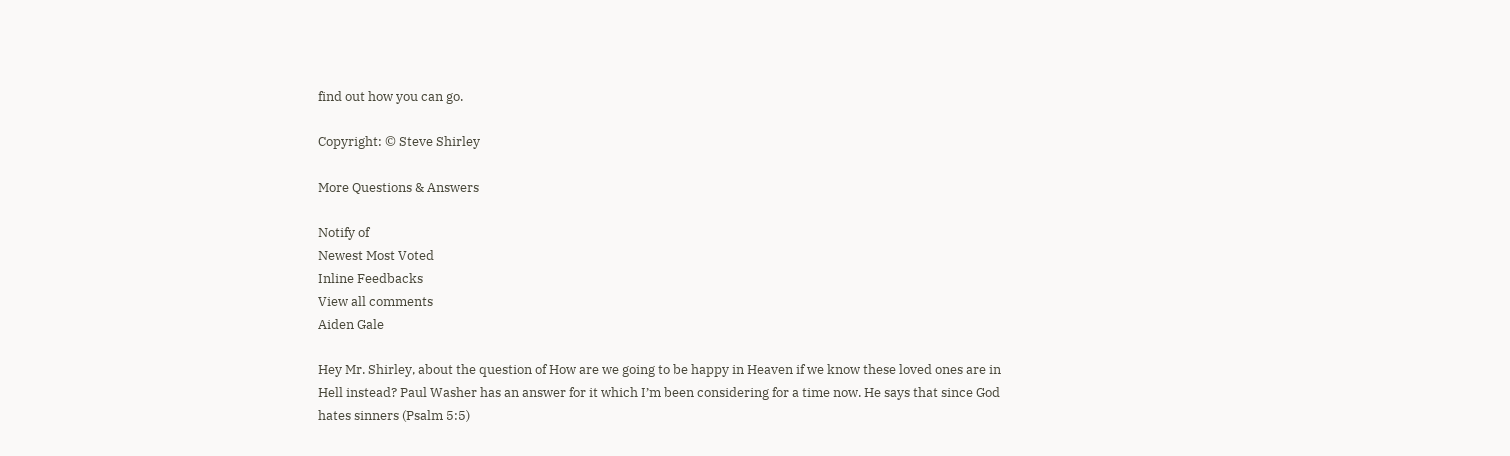find out how you can go.

Copyright: © Steve Shirley

More Questions & Answers

Notify of
Newest Most Voted
Inline Feedbacks
View all comments
Aiden Gale

Hey Mr. Shirley, about the question of How are we going to be happy in Heaven if we know these loved ones are in Hell instead? Paul Washer has an answer for it which I’m been considering for a time now. He says that since God hates sinners (Psalm 5:5)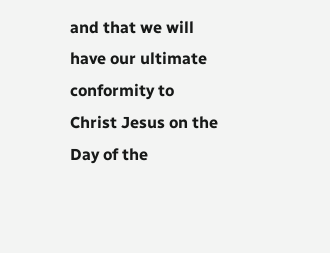and that we will have our ultimate conformity to Christ Jesus on the Day of the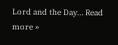Lord and the Day… Read more »